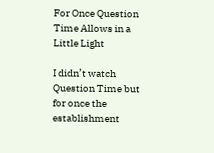For Once Question Time Allows in a Little Light

I didn’t watch Question Time but for once the establishment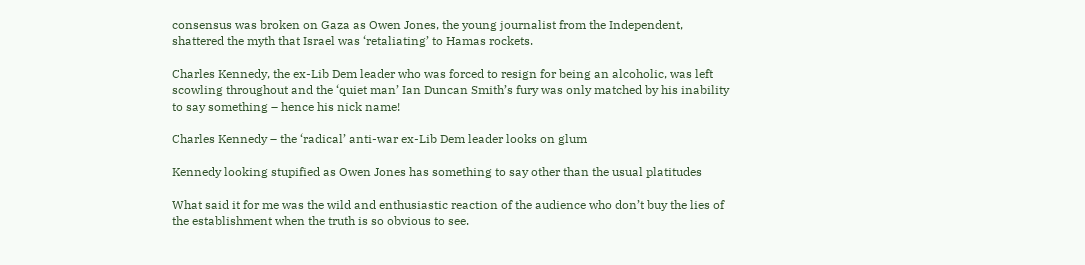consensus was broken on Gaza as Owen Jones, the young journalist from the Independent, shattered the myth that Israel was ‘retaliating’ to Hamas rockets.

Charles Kennedy, the ex-Lib Dem leader who was forced to resign for being an alcoholic, was left scowling throughout and the ‘quiet man’ Ian Duncan Smith’s fury was only matched by his inability to say something – hence his nick name!

Charles Kennedy – the ‘radical’ anti-war ex-Lib Dem leader looks on glum

Kennedy looking stupified as Owen Jones has something to say other than the usual platitudes

What said it for me was the wild and enthusiastic reaction of the audience who don’t buy the lies of the establishment when the truth is so obvious to see.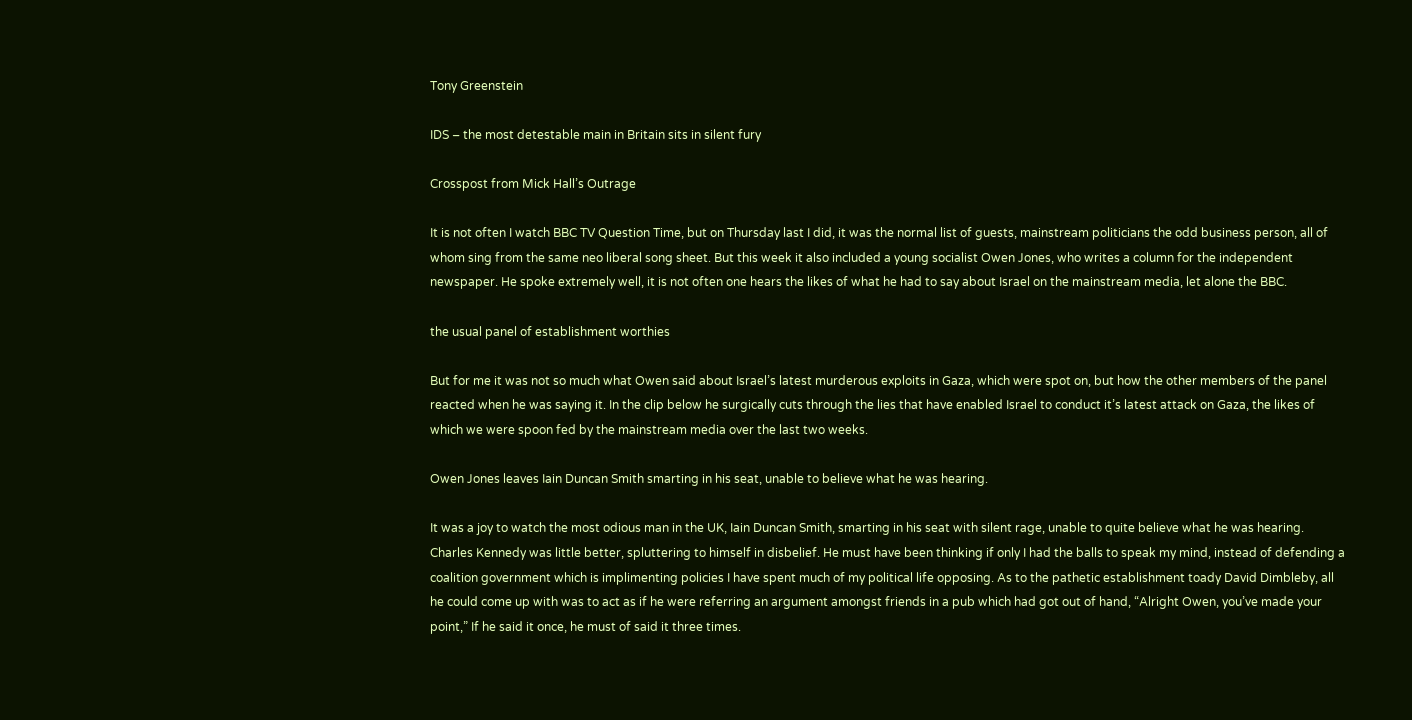Tony Greenstein

IDS – the most detestable main in Britain sits in silent fury

Crosspost from Mick Hall’s Outrage

It is not often I watch BBC TV Question Time, but on Thursday last I did, it was the normal list of guests, mainstream politicians the odd business person, all of whom sing from the same neo liberal song sheet. But this week it also included a young socialist Owen Jones, who writes a column for the independent newspaper. He spoke extremely well, it is not often one hears the likes of what he had to say about Israel on the mainstream media, let alone the BBC.

the usual panel of establishment worthies

But for me it was not so much what Owen said about Israel’s latest murderous exploits in Gaza, which were spot on, but how the other members of the panel reacted when he was saying it. In the clip below he surgically cuts through the lies that have enabled Israel to conduct it’s latest attack on Gaza, the likes of which we were spoon fed by the mainstream media over the last two weeks.

Owen Jones leaves Iain Duncan Smith smarting in his seat, unable to believe what he was hearing.

It was a joy to watch the most odious man in the UK, Iain Duncan Smith, smarting in his seat with silent rage, unable to quite believe what he was hearing. Charles Kennedy was little better, spluttering to himself in disbelief. He must have been thinking if only I had the balls to speak my mind, instead of defending a coalition government which is implimenting policies I have spent much of my political life opposing. As to the pathetic establishment toady David Dimbleby, all he could come up with was to act as if he were referring an argument amongst friends in a pub which had got out of hand, “Alright Owen, you’ve made your point,” If he said it once, he must of said it three times.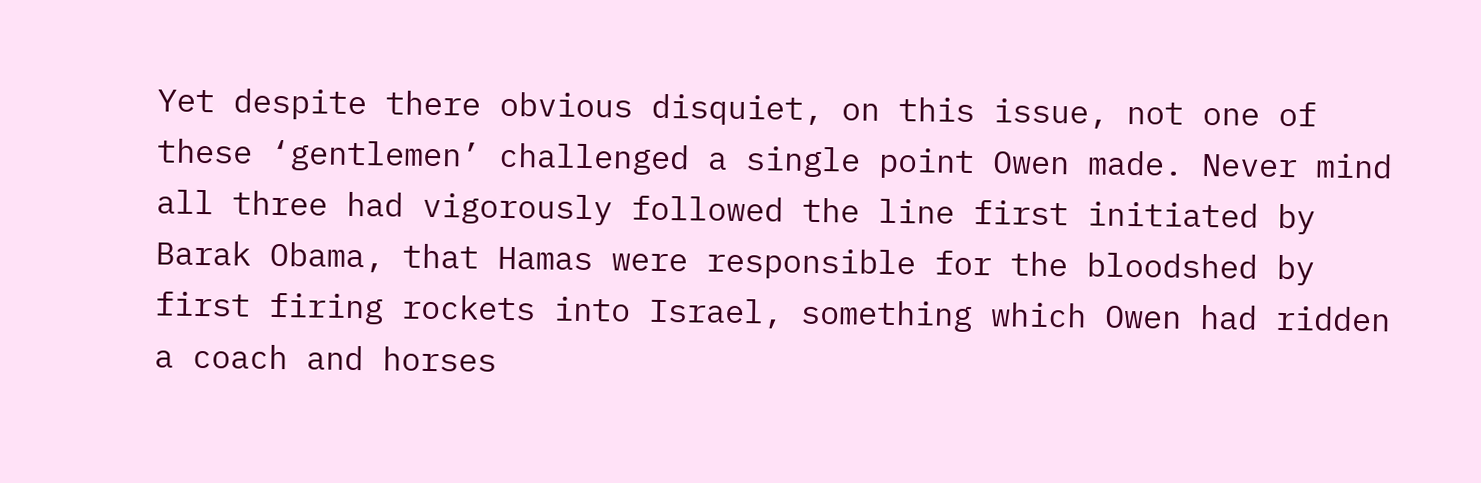Yet despite there obvious disquiet, on this issue, not one of these ‘gentlemen’ challenged a single point Owen made. Never mind all three had vigorously followed the line first initiated by Barak Obama, that Hamas were responsible for the bloodshed by first firing rockets into Israel, something which Owen had ridden a coach and horses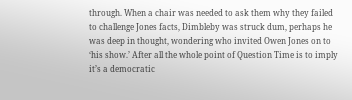through. When a chair was needed to ask them why they failed to challenge Jones facts, Dimbleby was struck dum, perhaps he was deep in thought, wondering who invited Owen Jones on to ‘his show.’ After all the whole point of Question Time is to imply it’s a democratic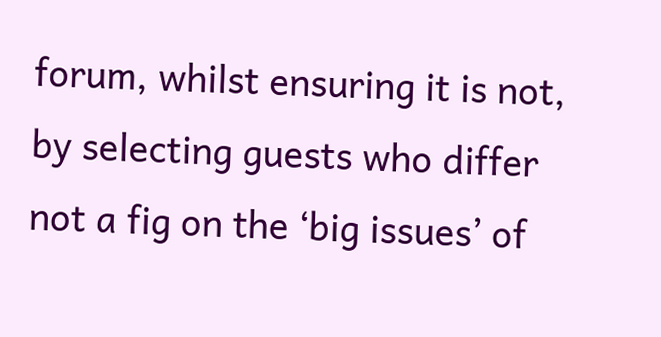forum, whilst ensuring it is not, by selecting guests who differ not a fig on the ‘big issues’ of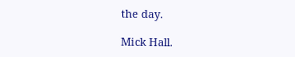the day.

Mick Hall.